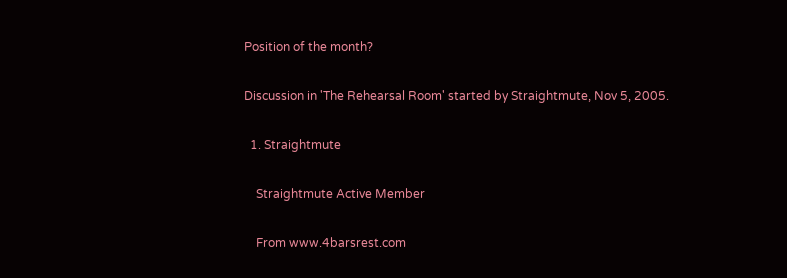Position of the month?

Discussion in 'The Rehearsal Room' started by Straightmute, Nov 5, 2005.

  1. Straightmute

    Straightmute Active Member

    From www.4barsrest.com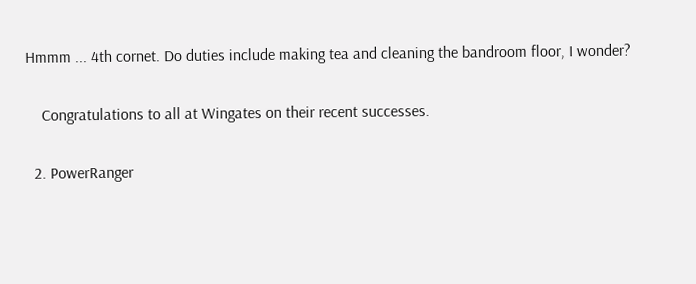Hmmm ... 4th cornet. Do duties include making tea and cleaning the bandroom floor, I wonder?

    Congratulations to all at Wingates on their recent successes.

  2. PowerRanger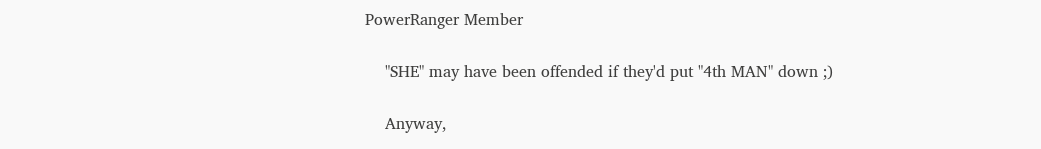PowerRanger Member

    "SHE" may have been offended if they'd put "4th MAN" down ;)

    Anyway,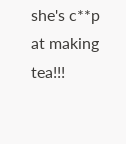she's c**p at making tea!!!